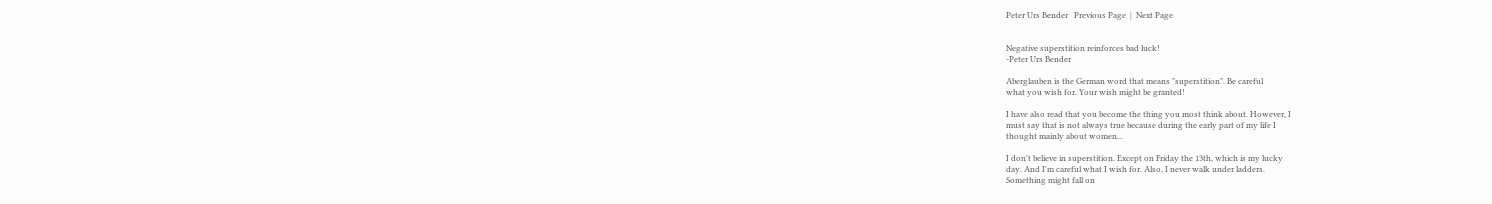Peter Urs Bender   Previous Page  |  Next Page


Negative superstition reinforces bad luck!
-Peter Urs Bender

Aberglauben is the German word that means "superstition". Be careful
what you wish for. Your wish might be granted!

I have also read that you become the thing you most think about. However, I
must say that is not always true because during the early part of my life I
thought mainly about women...

I don't believe in superstition. Except on Friday the 13th, which is my lucky
day. And I'm careful what I wish for. Also, I never walk under ladders.
Something might fall on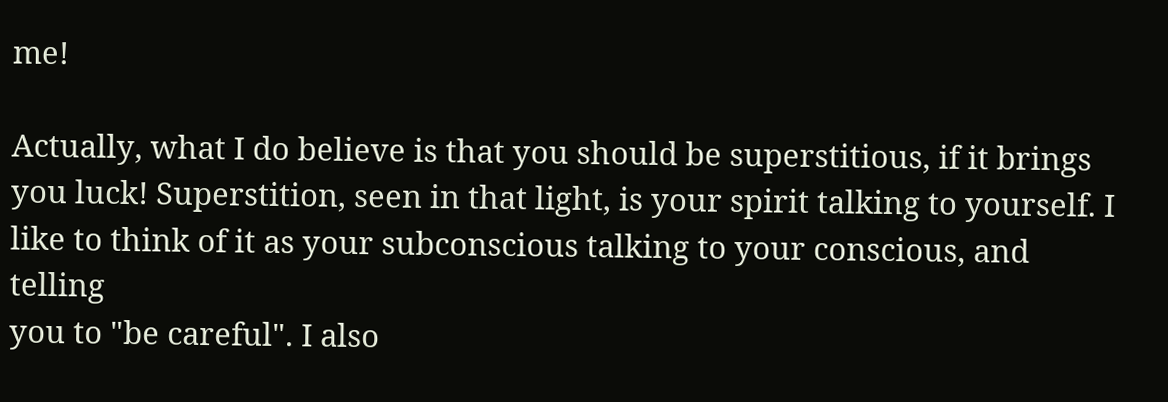me!

Actually, what I do believe is that you should be superstitious, if it brings
you luck! Superstition, seen in that light, is your spirit talking to yourself. I
like to think of it as your subconscious talking to your conscious, and telling
you to "be careful". I also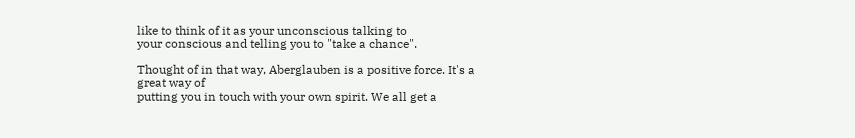like to think of it as your unconscious talking to
your conscious and telling you to "take a chance".

Thought of in that way, Aberglauben is a positive force. It's a great way of
putting you in touch with your own spirit. We all get a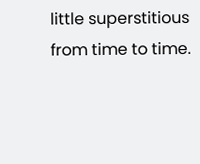little superstitious
from time to time.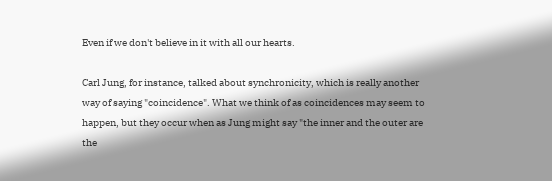Even if we don't believe in it with all our hearts.

Carl Jung, for instance, talked about synchronicity, which is really another
way of saying "coincidence". What we think of as coincidences may seem to
happen, but they occur when as Jung might say "the inner and the outer are
the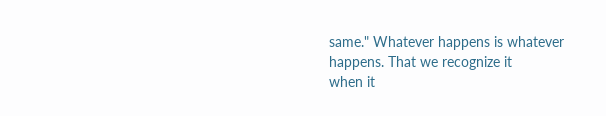same." Whatever happens is whatever happens. That we recognize it
when it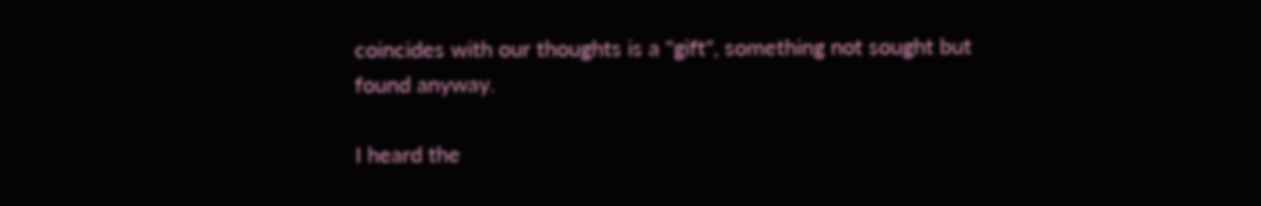coincides with our thoughts is a "gift", something not sought but
found anyway.

I heard the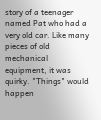story of a teenager named Pat who had a very old car. Like many
pieces of old mechanical equipment, it was quirky. "Things" would happen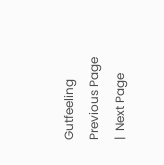Gutfeeling   Previous Page  |  Next Page